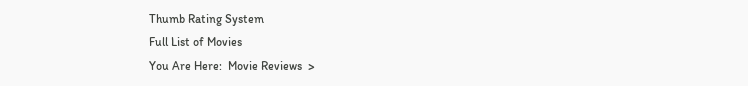Thumb Rating System
Full List of Movies
You Are Here:  Movie Reviews  >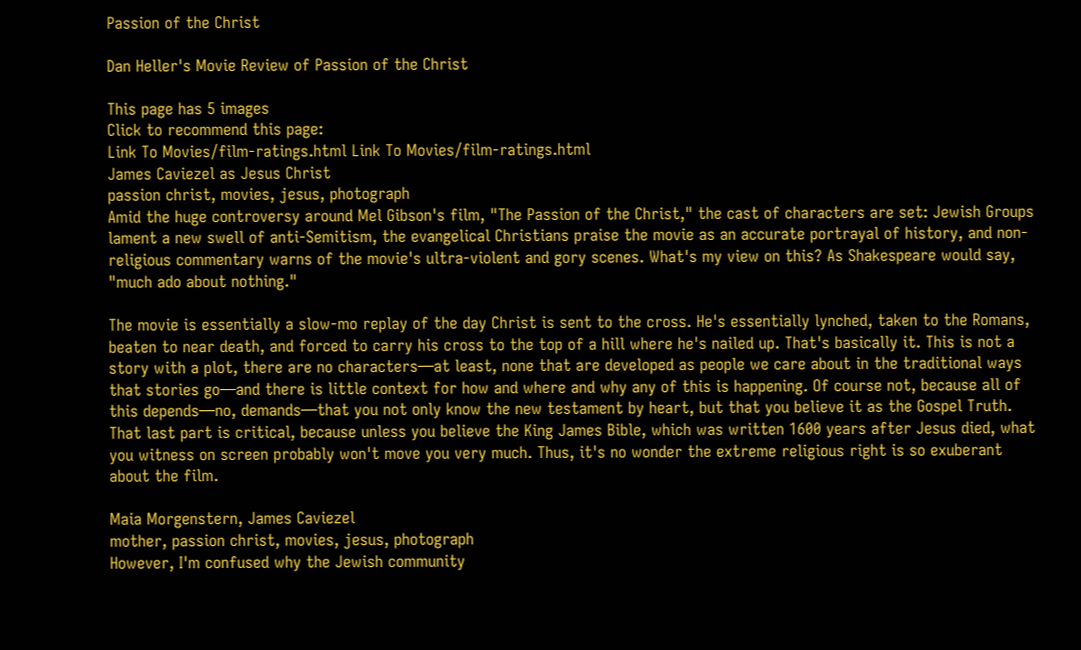Passion of the Christ

Dan Heller's Movie Review of Passion of the Christ

This page has 5 images
Click to recommend this page:
Link To Movies/film-ratings.html Link To Movies/film-ratings.html
James Caviezel as Jesus Christ
passion christ, movies, jesus, photograph
Amid the huge controversy around Mel Gibson's film, "The Passion of the Christ," the cast of characters are set: Jewish Groups lament a new swell of anti-Semitism, the evangelical Christians praise the movie as an accurate portrayal of history, and non-religious commentary warns of the movie's ultra-violent and gory scenes. What's my view on this? As Shakespeare would say, "much ado about nothing."

The movie is essentially a slow-mo replay of the day Christ is sent to the cross. He's essentially lynched, taken to the Romans, beaten to near death, and forced to carry his cross to the top of a hill where he's nailed up. That's basically it. This is not a story with a plot, there are no characters—at least, none that are developed as people we care about in the traditional ways that stories go—and there is little context for how and where and why any of this is happening. Of course not, because all of this depends—no, demands—that you not only know the new testament by heart, but that you believe it as the Gospel Truth. That last part is critical, because unless you believe the King James Bible, which was written 1600 years after Jesus died, what you witness on screen probably won't move you very much. Thus, it's no wonder the extreme religious right is so exuberant about the film.

Maia Morgenstern, James Caviezel
mother, passion christ, movies, jesus, photograph
However, I'm confused why the Jewish community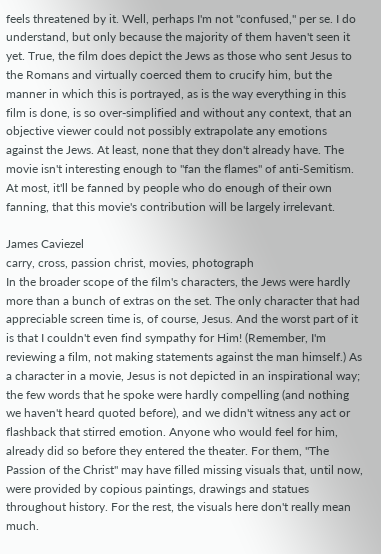feels threatened by it. Well, perhaps I'm not "confused," per se. I do understand, but only because the majority of them haven't seen it yet. True, the film does depict the Jews as those who sent Jesus to the Romans and virtually coerced them to crucify him, but the manner in which this is portrayed, as is the way everything in this film is done, is so over-simplified and without any context, that an objective viewer could not possibly extrapolate any emotions against the Jews. At least, none that they don't already have. The movie isn't interesting enough to "fan the flames" of anti-Semitism. At most, it'll be fanned by people who do enough of their own fanning, that this movie's contribution will be largely irrelevant.

James Caviezel
carry, cross, passion christ, movies, photograph
In the broader scope of the film's characters, the Jews were hardly more than a bunch of extras on the set. The only character that had appreciable screen time is, of course, Jesus. And the worst part of it is that I couldn't even find sympathy for Him! (Remember, I'm reviewing a film, not making statements against the man himself.) As a character in a movie, Jesus is not depicted in an inspirational way; the few words that he spoke were hardly compelling (and nothing we haven't heard quoted before), and we didn't witness any act or flashback that stirred emotion. Anyone who would feel for him, already did so before they entered the theater. For them, "The Passion of the Christ" may have filled missing visuals that, until now, were provided by copious paintings, drawings and statues throughout history. For the rest, the visuals here don't really mean much.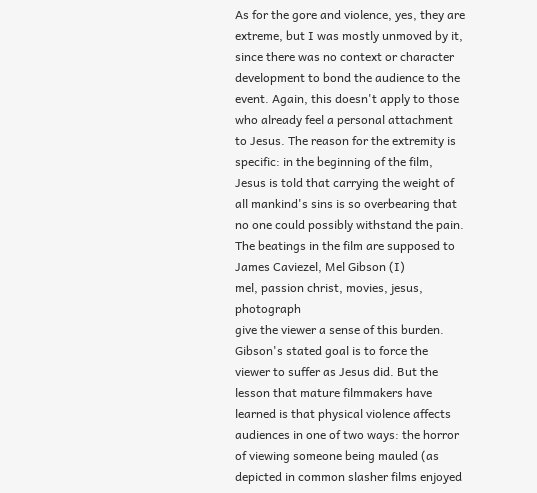As for the gore and violence, yes, they are extreme, but I was mostly unmoved by it, since there was no context or character development to bond the audience to the event. Again, this doesn't apply to those who already feel a personal attachment to Jesus. The reason for the extremity is specific: in the beginning of the film, Jesus is told that carrying the weight of all mankind's sins is so overbearing that no one could possibly withstand the pain. The beatings in the film are supposed to
James Caviezel, Mel Gibson (I)
mel, passion christ, movies, jesus, photograph
give the viewer a sense of this burden. Gibson's stated goal is to force the viewer to suffer as Jesus did. But the lesson that mature filmmakers have learned is that physical violence affects audiences in one of two ways: the horror of viewing someone being mauled (as depicted in common slasher films enjoyed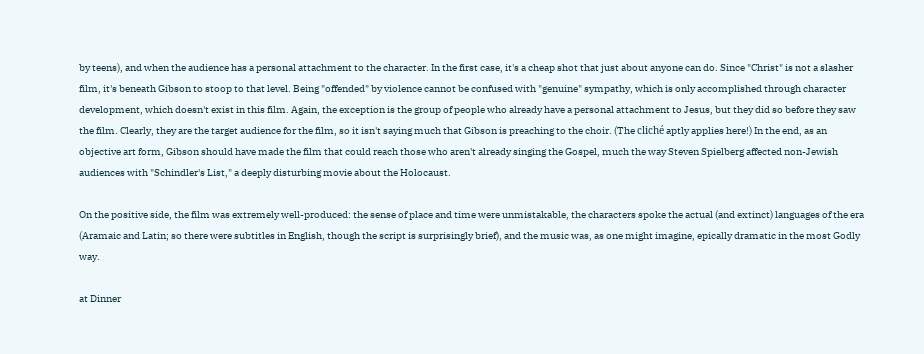by teens), and when the audience has a personal attachment to the character. In the first case, it's a cheap shot that just about anyone can do. Since "Christ" is not a slasher film, it's beneath Gibson to stoop to that level. Being "offended" by violence cannot be confused with "genuine" sympathy, which is only accomplished through character development, which doesn't exist in this film. Again, the exception is the group of people who already have a personal attachment to Jesus, but they did so before they saw the film. Clearly, they are the target audience for the film, so it isn't saying much that Gibson is preaching to the choir. (The cliché aptly applies here!) In the end, as an objective art form, Gibson should have made the film that could reach those who aren't already singing the Gospel, much the way Steven Spielberg affected non-Jewish audiences with "Schindler's List," a deeply disturbing movie about the Holocaust.

On the positive side, the film was extremely well-produced: the sense of place and time were unmistakable, the characters spoke the actual (and extinct) languages of the era (Aramaic and Latin; so there were subtitles in English, though the script is surprisingly brief), and the music was, as one might imagine, epically dramatic in the most Godly way.

at Dinner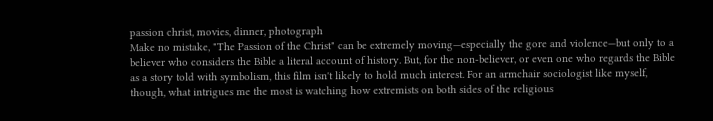passion christ, movies, dinner, photograph
Make no mistake, "The Passion of the Christ" can be extremely moving—especially the gore and violence—but only to a believer who considers the Bible a literal account of history. But, for the non-believer, or even one who regards the Bible as a story told with symbolism, this film isn't likely to hold much interest. For an armchair sociologist like myself, though, what intrigues me the most is watching how extremists on both sides of the religious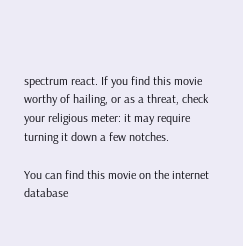spectrum react. If you find this movie worthy of hailing, or as a threat, check your religious meter: it may require turning it down a few notches.

You can find this movie on the internet database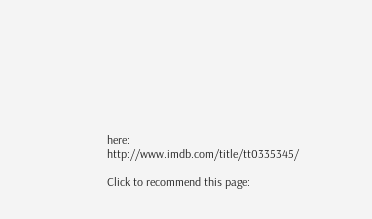here: http://www.imdb.com/title/tt0335345/

Click to recommend this page: